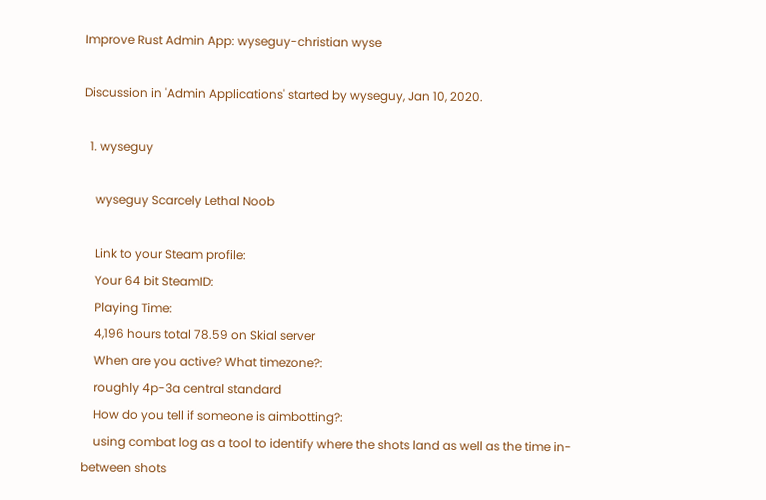Improve Rust Admin App: wyseguy-christian wyse

Discussion in 'Admin Applications' started by wyseguy, Jan 10, 2020.

  1. wyseguy

    wyseguy Scarcely Lethal Noob

    Link to your Steam profile:
    Your 64 bit SteamID:
    Playing Time:
    4,196 hours total 78.59 on Skial server
    When are you active? What timezone?:
    roughly 4p-3a central standard
    How do you tell if someone is aimbotting?:
    using combat log as a tool to identify where the shots land as well as the time in-between shots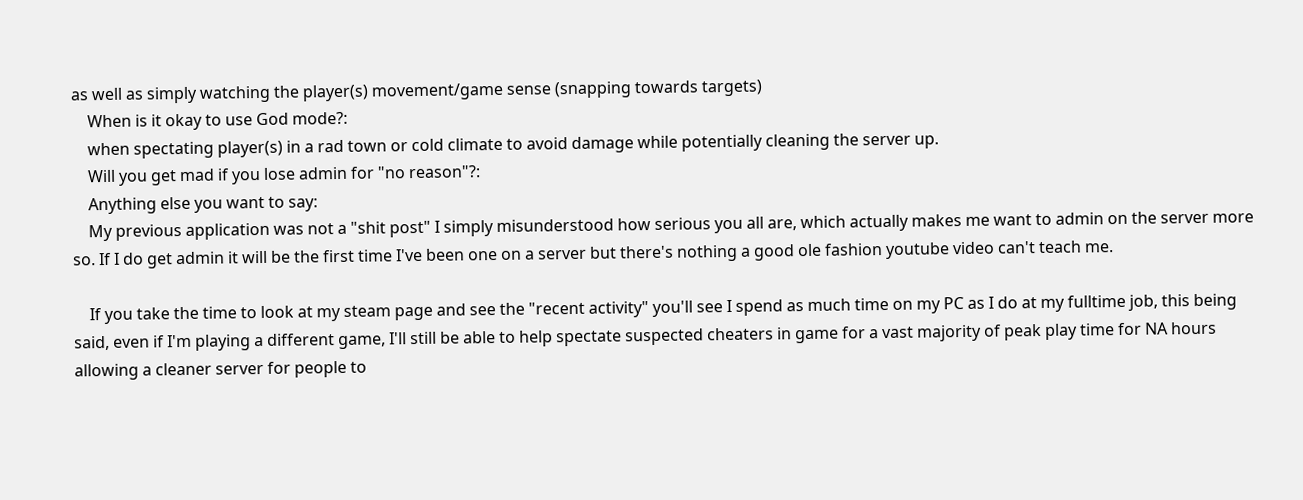as well as simply watching the player(s) movement/game sense (snapping towards targets)
    When is it okay to use God mode?:
    when spectating player(s) in a rad town or cold climate to avoid damage while potentially cleaning the server up.
    Will you get mad if you lose admin for "no reason"?:
    Anything else you want to say:
    My previous application was not a "shit post" I simply misunderstood how serious you all are, which actually makes me want to admin on the server more so. If I do get admin it will be the first time I've been one on a server but there's nothing a good ole fashion youtube video can't teach me.

    If you take the time to look at my steam page and see the "recent activity" you'll see I spend as much time on my PC as I do at my fulltime job, this being said, even if I'm playing a different game, I'll still be able to help spectate suspected cheaters in game for a vast majority of peak play time for NA hours allowing a cleaner server for people to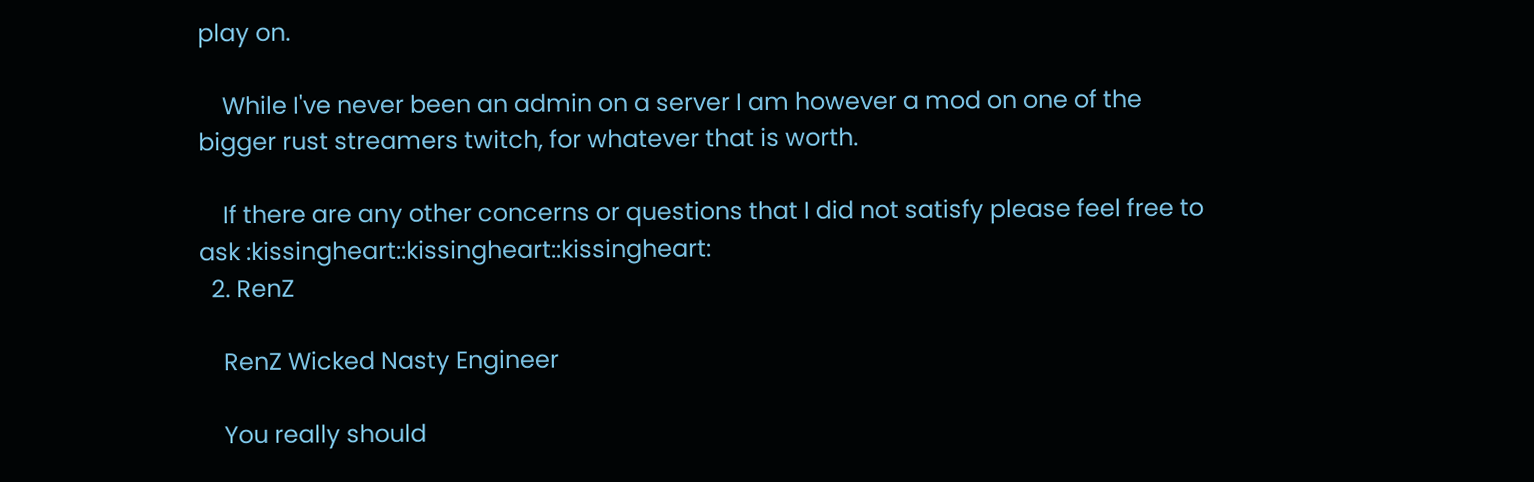play on.

    While I've never been an admin on a server I am however a mod on one of the bigger rust streamers twitch, for whatever that is worth.

    If there are any other concerns or questions that I did not satisfy please feel free to ask :kissingheart::kissingheart::kissingheart:
  2. RenZ

    RenZ Wicked Nasty Engineer

    You really should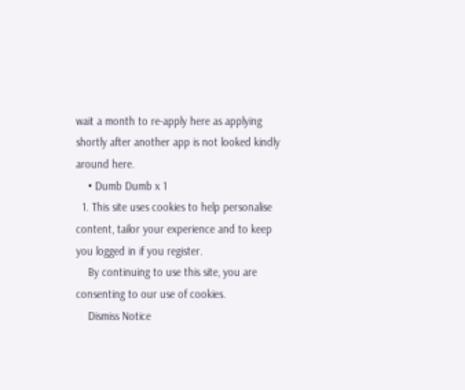wait a month to re-apply here as applying shortly after another app is not looked kindly around here.
    • Dumb Dumb x 1
  1. This site uses cookies to help personalise content, tailor your experience and to keep you logged in if you register.
    By continuing to use this site, you are consenting to our use of cookies.
    Dismiss Notice